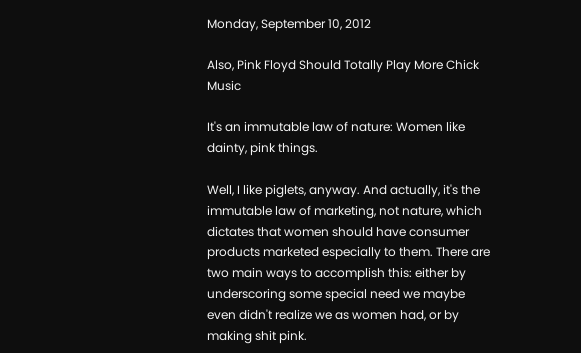Monday, September 10, 2012

Also, Pink Floyd Should Totally Play More Chick Music

It's an immutable law of nature: Women like dainty, pink things.

Well, I like piglets, anyway. And actually, it's the immutable law of marketing, not nature, which dictates that women should have consumer products marketed especially to them. There are two main ways to accomplish this: either by underscoring some special need we maybe even didn't realize we as women had, or by making shit pink.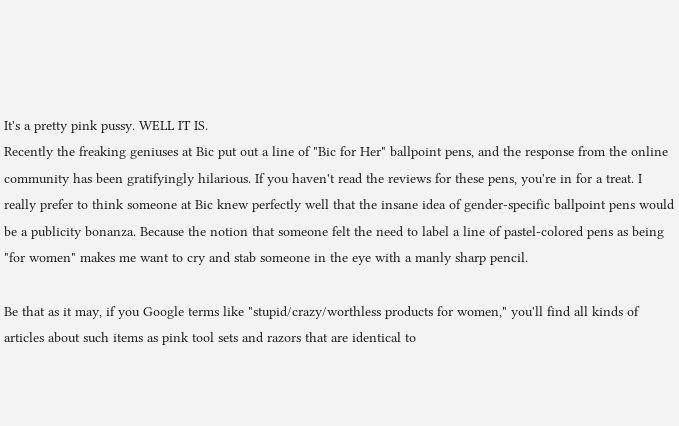It's a pretty pink pussy. WELL IT IS.
Recently the freaking geniuses at Bic put out a line of "Bic for Her" ballpoint pens, and the response from the online community has been gratifyingly hilarious. If you haven't read the reviews for these pens, you're in for a treat. I really prefer to think someone at Bic knew perfectly well that the insane idea of gender-specific ballpoint pens would be a publicity bonanza. Because the notion that someone felt the need to label a line of pastel-colored pens as being "for women" makes me want to cry and stab someone in the eye with a manly sharp pencil.

Be that as it may, if you Google terms like "stupid/crazy/worthless products for women," you'll find all kinds of articles about such items as pink tool sets and razors that are identical to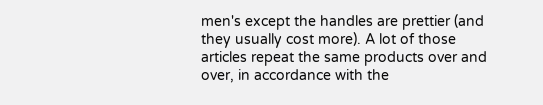men's except the handles are prettier (and they usually cost more). A lot of those articles repeat the same products over and over, in accordance with the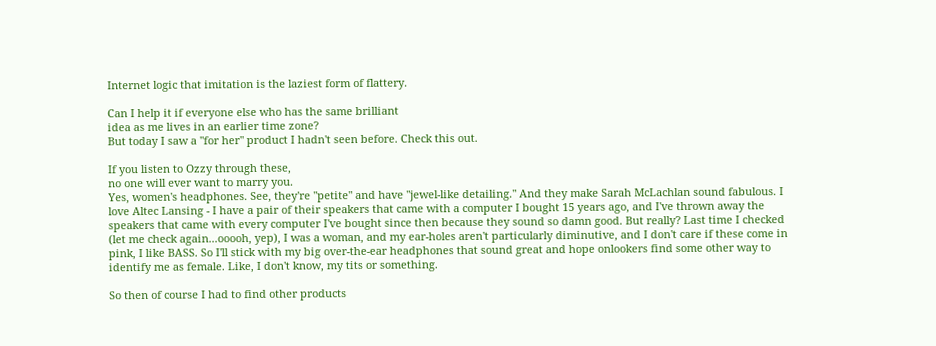Internet logic that imitation is the laziest form of flattery.

Can I help it if everyone else who has the same brilliant
idea as me lives in an earlier time zone?
But today I saw a "for her" product I hadn't seen before. Check this out.

If you listen to Ozzy through these,
no one will ever want to marry you.
Yes, women's headphones. See, they're "petite" and have "jewel-like detailing." And they make Sarah McLachlan sound fabulous. I love Altec Lansing - I have a pair of their speakers that came with a computer I bought 15 years ago, and I've thrown away the speakers that came with every computer I've bought since then because they sound so damn good. But really? Last time I checked (let me check again...ooooh, yep), I was a woman, and my ear-holes aren't particularly diminutive, and I don't care if these come in pink, I like BASS. So I'll stick with my big over-the-ear headphones that sound great and hope onlookers find some other way to identify me as female. Like, I don't know, my tits or something.

So then of course I had to find other products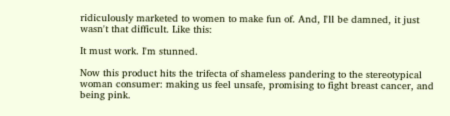ridiculously marketed to women to make fun of. And, I'll be damned, it just wasn't that difficult. Like this:

It must work. I'm stunned.

Now this product hits the trifecta of shameless pandering to the stereotypical woman consumer: making us feel unsafe, promising to fight breast cancer, and being pink.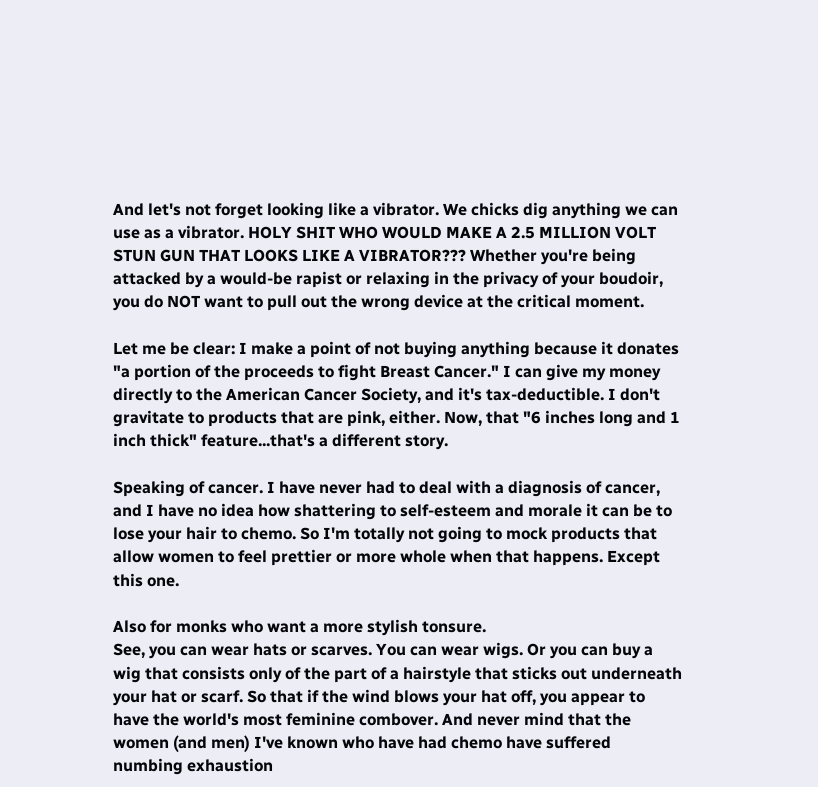And let's not forget looking like a vibrator. We chicks dig anything we can use as a vibrator. HOLY SHIT WHO WOULD MAKE A 2.5 MILLION VOLT STUN GUN THAT LOOKS LIKE A VIBRATOR??? Whether you're being attacked by a would-be rapist or relaxing in the privacy of your boudoir, you do NOT want to pull out the wrong device at the critical moment.

Let me be clear: I make a point of not buying anything because it donates "a portion of the proceeds to fight Breast Cancer." I can give my money directly to the American Cancer Society, and it's tax-deductible. I don't gravitate to products that are pink, either. Now, that "6 inches long and 1 inch thick" feature...that's a different story.

Speaking of cancer. I have never had to deal with a diagnosis of cancer, and I have no idea how shattering to self-esteem and morale it can be to lose your hair to chemo. So I'm totally not going to mock products that allow women to feel prettier or more whole when that happens. Except this one.

Also for monks who want a more stylish tonsure.
See, you can wear hats or scarves. You can wear wigs. Or you can buy a wig that consists only of the part of a hairstyle that sticks out underneath your hat or scarf. So that if the wind blows your hat off, you appear to have the world's most feminine combover. And never mind that the women (and men) I've known who have had chemo have suffered numbing exhaustion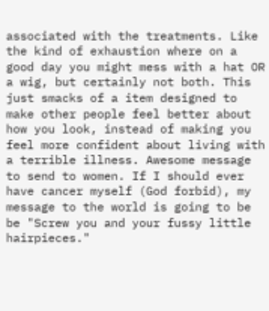associated with the treatments. Like the kind of exhaustion where on a good day you might mess with a hat OR a wig, but certainly not both. This just smacks of a item designed to make other people feel better about how you look, instead of making you feel more confident about living with a terrible illness. Awesome message to send to women. If I should ever have cancer myself (God forbid), my message to the world is going to be be "Screw you and your fussy little hairpieces."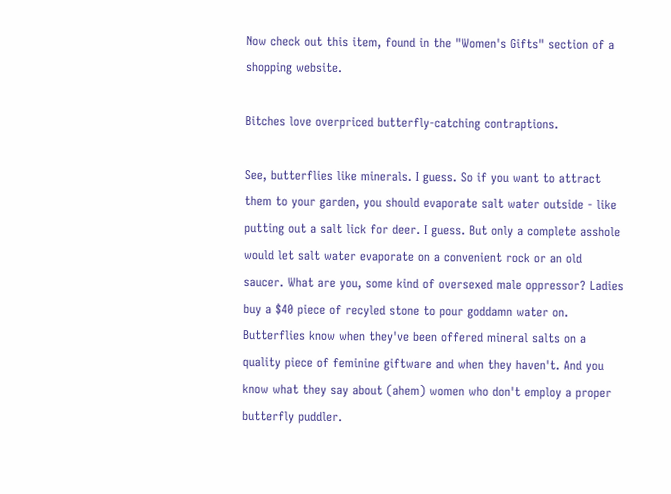Now check out this item, found in the "Women's Gifts" section of a shopping website.

Bitches love overpriced butterfly-catching contraptions.

See, butterflies like minerals. I guess. So if you want to attract them to your garden, you should evaporate salt water outside - like putting out a salt lick for deer. I guess. But only a complete asshole would let salt water evaporate on a convenient rock or an old saucer. What are you, some kind of oversexed male oppressor? Ladies buy a $40 piece of recyled stone to pour goddamn water on. Butterflies know when they've been offered mineral salts on a quality piece of feminine giftware and when they haven't. And you know what they say about (ahem) women who don't employ a proper butterfly puddler.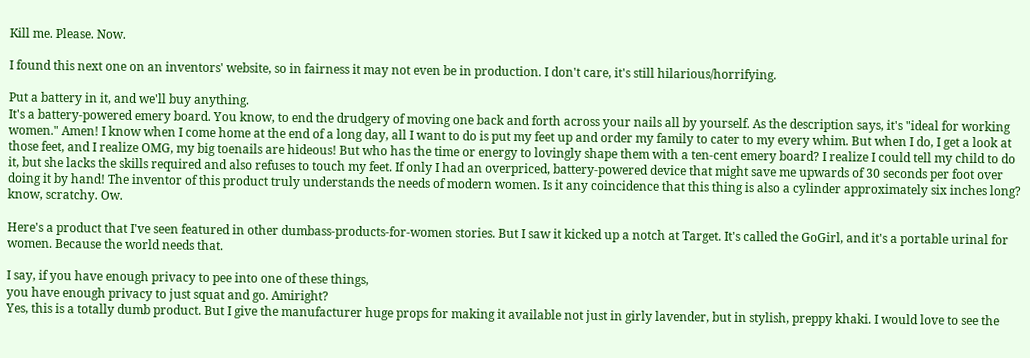Kill me. Please. Now.

I found this next one on an inventors' website, so in fairness it may not even be in production. I don't care, it's still hilarious/horrifying.

Put a battery in it, and we'll buy anything.
It's a battery-powered emery board. You know, to end the drudgery of moving one back and forth across your nails all by yourself. As the description says, it's "ideal for working women." Amen! I know when I come home at the end of a long day, all I want to do is put my feet up and order my family to cater to my every whim. But when I do, I get a look at those feet, and I realize OMG, my big toenails are hideous! But who has the time or energy to lovingly shape them with a ten-cent emery board? I realize I could tell my child to do it, but she lacks the skills required and also refuses to touch my feet. If only I had an overpriced, battery-powered device that might save me upwards of 30 seconds per foot over doing it by hand! The inventor of this product truly understands the needs of modern women. Is it any coincidence that this thing is also a cylinder approximately six inches long? know, scratchy. Ow.

Here's a product that I've seen featured in other dumbass-products-for-women stories. But I saw it kicked up a notch at Target. It's called the GoGirl, and it's a portable urinal for women. Because the world needs that.

I say, if you have enough privacy to pee into one of these things,
you have enough privacy to just squat and go. Amiright?
Yes, this is a totally dumb product. But I give the manufacturer huge props for making it available not just in girly lavender, but in stylish, preppy khaki. I would love to see the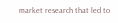market research that led to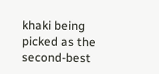khaki being picked as the second-best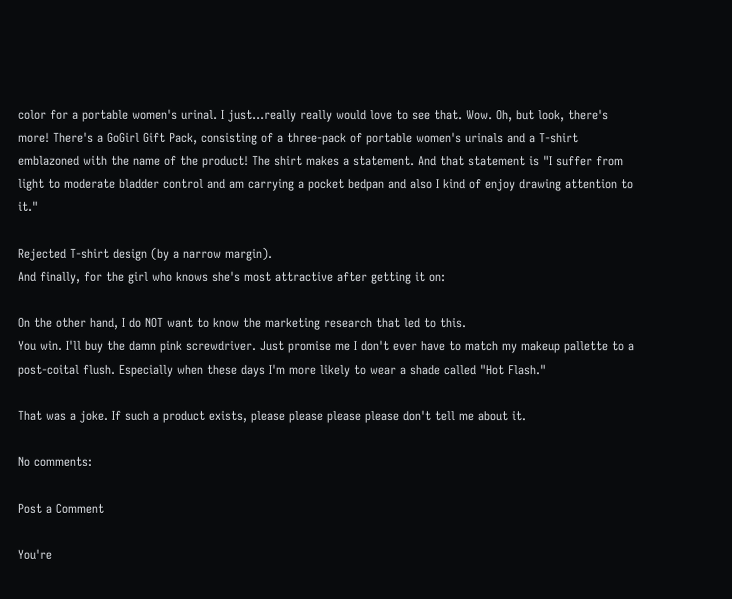color for a portable women's urinal. I just...really really would love to see that. Wow. Oh, but look, there's more! There's a GoGirl Gift Pack, consisting of a three-pack of portable women's urinals and a T-shirt emblazoned with the name of the product! The shirt makes a statement. And that statement is "I suffer from light to moderate bladder control and am carrying a pocket bedpan and also I kind of enjoy drawing attention to it."

Rejected T-shirt design (by a narrow margin).
And finally, for the girl who knows she's most attractive after getting it on:

On the other hand, I do NOT want to know the marketing research that led to this.
You win. I'll buy the damn pink screwdriver. Just promise me I don't ever have to match my makeup pallette to a post-coital flush. Especially when these days I'm more likely to wear a shade called "Hot Flash."

That was a joke. If such a product exists, please please please please don't tell me about it.

No comments:

Post a Comment

You're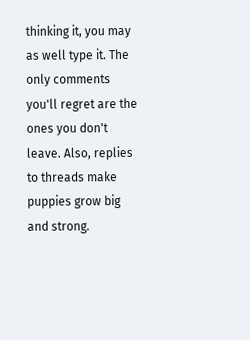thinking it, you may as well type it. The only comments you'll regret are the ones you don't leave. Also, replies to threads make puppies grow big and strong.